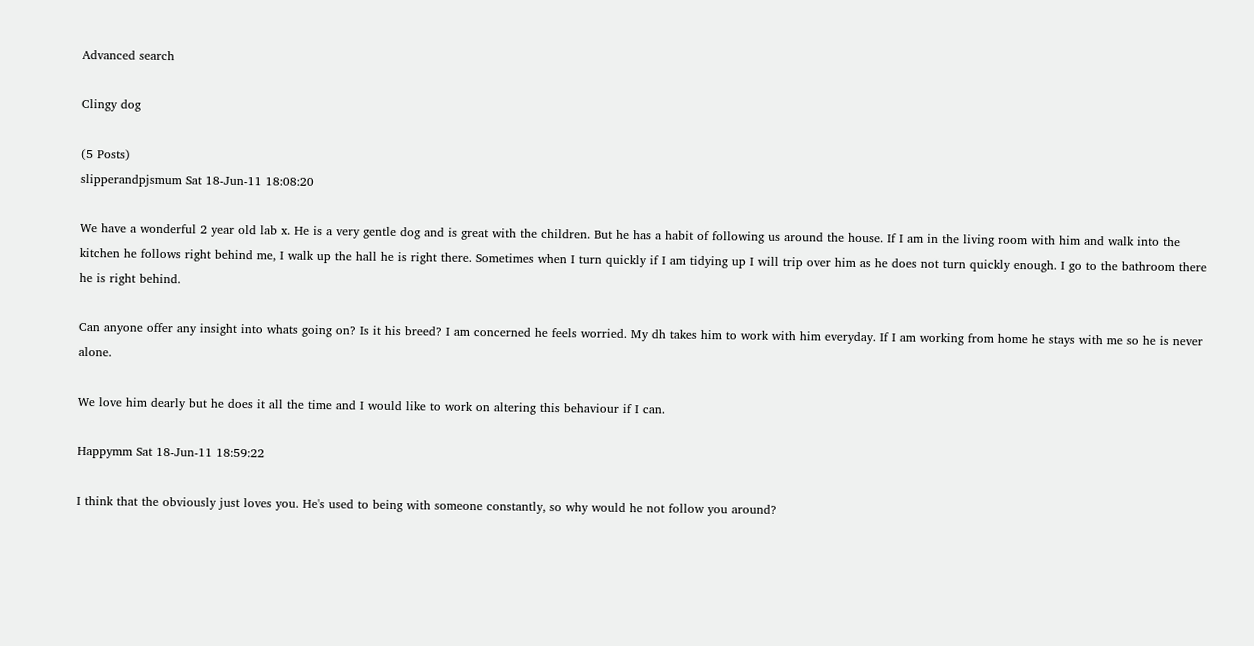Advanced search

Clingy dog

(5 Posts)
slipperandpjsmum Sat 18-Jun-11 18:08:20

We have a wonderful 2 year old lab x. He is a very gentle dog and is great with the children. But he has a habit of following us around the house. If I am in the living room with him and walk into the kitchen he follows right behind me, I walk up the hall he is right there. Sometimes when I turn quickly if I am tidying up I will trip over him as he does not turn quickly enough. I go to the bathroom there he is right behind.

Can anyone offer any insight into whats going on? Is it his breed? I am concerned he feels worried. My dh takes him to work with him everyday. If I am working from home he stays with me so he is never alone.

We love him dearly but he does it all the time and I would like to work on altering this behaviour if I can.

Happymm Sat 18-Jun-11 18:59:22

I think that the obviously just loves you. He's used to being with someone constantly, so why would he not follow you around?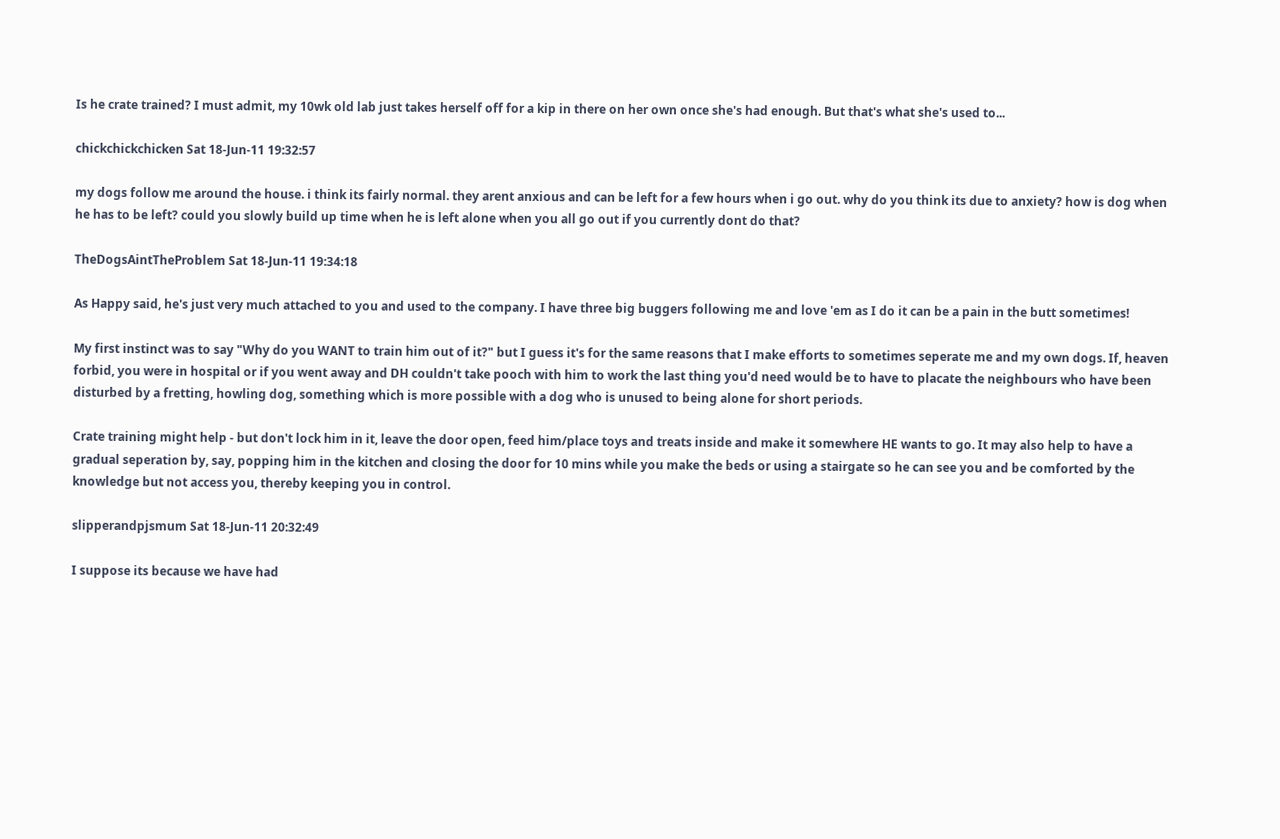Is he crate trained? I must admit, my 10wk old lab just takes herself off for a kip in there on her own once she's had enough. But that's what she's used to...

chickchickchicken Sat 18-Jun-11 19:32:57

my dogs follow me around the house. i think its fairly normal. they arent anxious and can be left for a few hours when i go out. why do you think its due to anxiety? how is dog when he has to be left? could you slowly build up time when he is left alone when you all go out if you currently dont do that?

TheDogsAintTheProblem Sat 18-Jun-11 19:34:18

As Happy said, he's just very much attached to you and used to the company. I have three big buggers following me and love 'em as I do it can be a pain in the butt sometimes!

My first instinct was to say "Why do you WANT to train him out of it?" but I guess it's for the same reasons that I make efforts to sometimes seperate me and my own dogs. If, heaven forbid, you were in hospital or if you went away and DH couldn't take pooch with him to work the last thing you'd need would be to have to placate the neighbours who have been disturbed by a fretting, howling dog, something which is more possible with a dog who is unused to being alone for short periods.

Crate training might help - but don't lock him in it, leave the door open, feed him/place toys and treats inside and make it somewhere HE wants to go. It may also help to have a gradual seperation by, say, popping him in the kitchen and closing the door for 10 mins while you make the beds or using a stairgate so he can see you and be comforted by the knowledge but not access you, thereby keeping you in control.

slipperandpjsmum Sat 18-Jun-11 20:32:49

I suppose its because we have had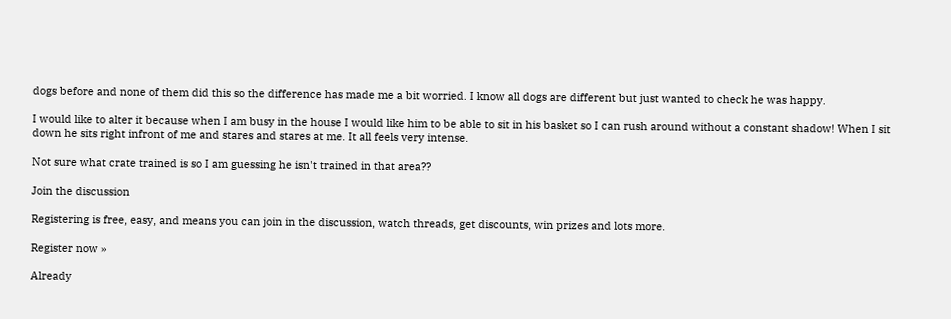dogs before and none of them did this so the difference has made me a bit worried. I know all dogs are different but just wanted to check he was happy.

I would like to alter it because when I am busy in the house I would like him to be able to sit in his basket so I can rush around without a constant shadow! When I sit down he sits right infront of me and stares and stares at me. It all feels very intense.

Not sure what crate trained is so I am guessing he isn't trained in that area??

Join the discussion

Registering is free, easy, and means you can join in the discussion, watch threads, get discounts, win prizes and lots more.

Register now »

Already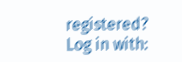registered? Log in with: